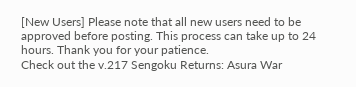[New Users] Please note that all new users need to be approved before posting. This process can take up to 24 hours. Thank you for your patience.
Check out the v.217 Sengoku Returns: Asura War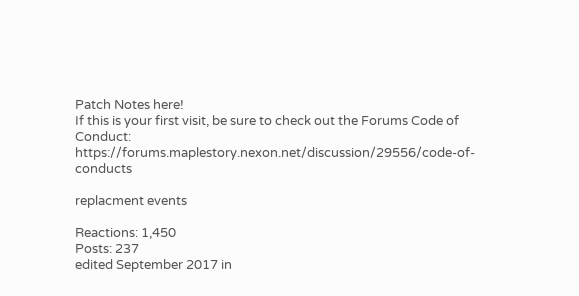Patch Notes here!
If this is your first visit, be sure to check out the Forums Code of Conduct: https://forums.maplestory.nexon.net/discussion/29556/code-of-conducts

replacment events

Reactions: 1,450
Posts: 237
edited September 2017 in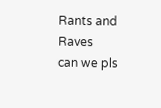Rants and Raves
can we pls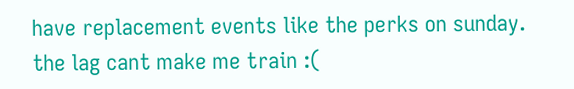have replacement events like the perks on sunday. the lag cant make me train :(